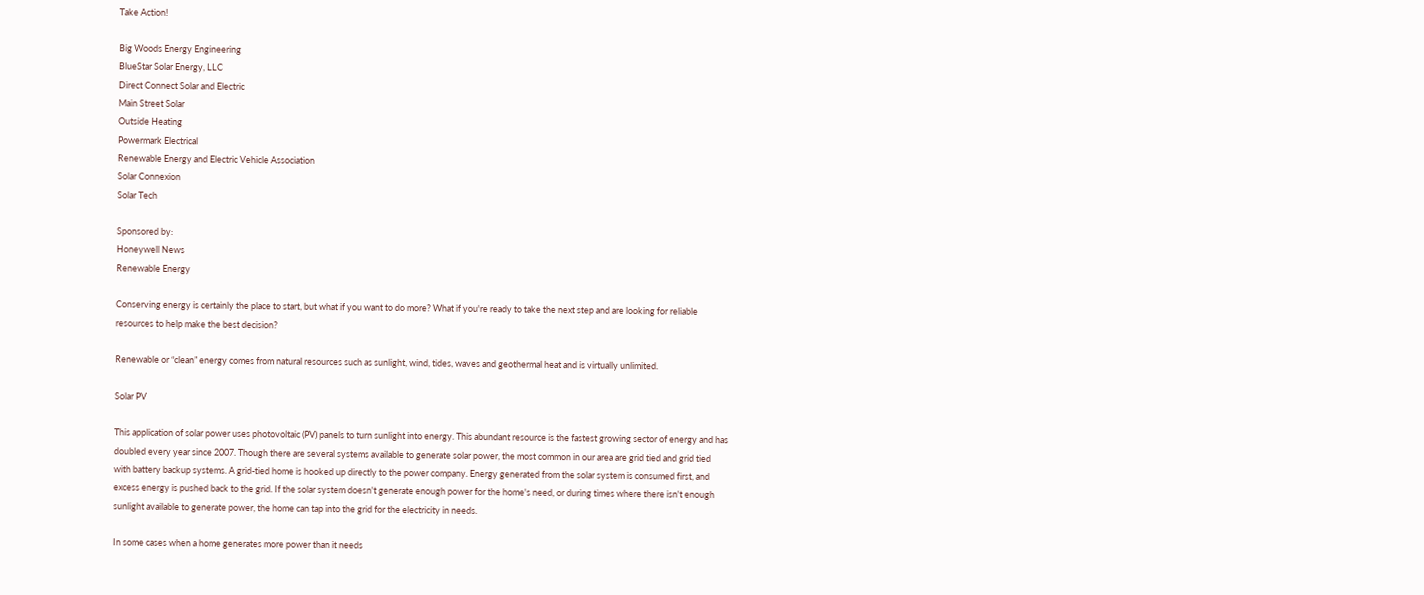Take Action!

Big Woods Energy Engineering
BlueStar Solar Energy, LLC
Direct Connect Solar and Electric
Main Street Solar
Outside Heating
Powermark Electrical
Renewable Energy and Electric Vehicle Association
Solar Connexion
Solar Tech

Sponsored by:
Honeywell News
Renewable Energy

Conserving energy is certainly the place to start, but what if you want to do more? What if you're ready to take the next step and are looking for reliable resources to help make the best decision?

Renewable or “clean” energy comes from natural resources such as sunlight, wind, tides, waves and geothermal heat and is virtually unlimited.

Solar PV

This application of solar power uses photovoltaic (PV) panels to turn sunlight into energy. This abundant resource is the fastest growing sector of energy and has doubled every year since 2007. Though there are several systems available to generate solar power, the most common in our area are grid tied and grid tied with battery backup systems. A grid-tied home is hooked up directly to the power company. Energy generated from the solar system is consumed first, and excess energy is pushed back to the grid. If the solar system doesn't generate enough power for the home's need, or during times where there isn't enough sunlight available to generate power, the home can tap into the grid for the electricity in needs.

In some cases when a home generates more power than it needs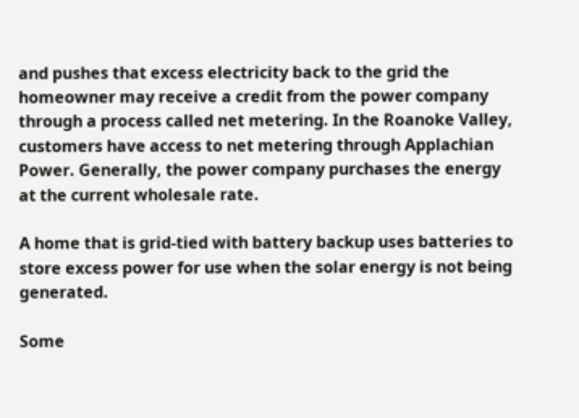and pushes that excess electricity back to the grid the homeowner may receive a credit from the power company through a process called net metering. In the Roanoke Valley, customers have access to net metering through Applachian Power. Generally, the power company purchases the energy at the current wholesale rate.

A home that is grid-tied with battery backup uses batteries to store excess power for use when the solar energy is not being generated.

Some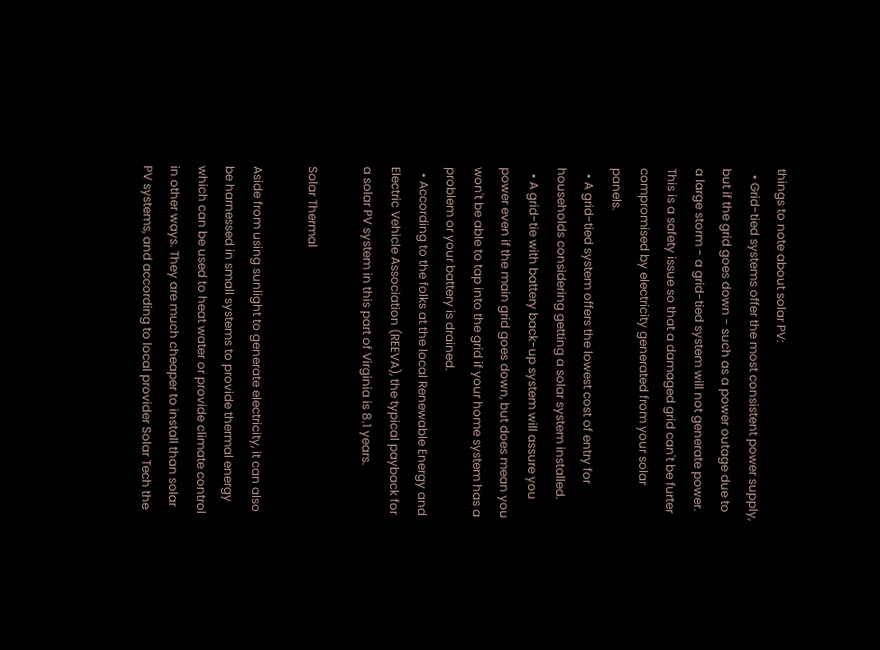things to note about solar PV:
  • Grid-tied systems offer the most consistent power supply, but if the grid goes down - such as a power outage due to a large storm - a grid-tied system will not generate power. This is a safety issue so that a damaged grid can't be furter compromised by electricity generated from your solar panels.
  • A grid-tied system offers the lowest cost of entry for households considering getting a solar system installed.
  • A grid-tie with battery back-up system will assure you power even if the main grid goes down, but does mean you won't be able to tap into the grid if your home system has a problem or your battery is drained.
  • According to the folks at the local Renewable Energy and Electric Vehicle Association (REEVA), the typical payback for a solar PV system in this part of Virginia is 8.1 years.

Solar Thermal

Aside from using sunlight to generate electricity, it can also be harnessed in small systems to provide thermal energy which can be used to heat water or provide climate control in other ways. They are much cheaper to install than solar PV systems, and according to local provider Solar Tech the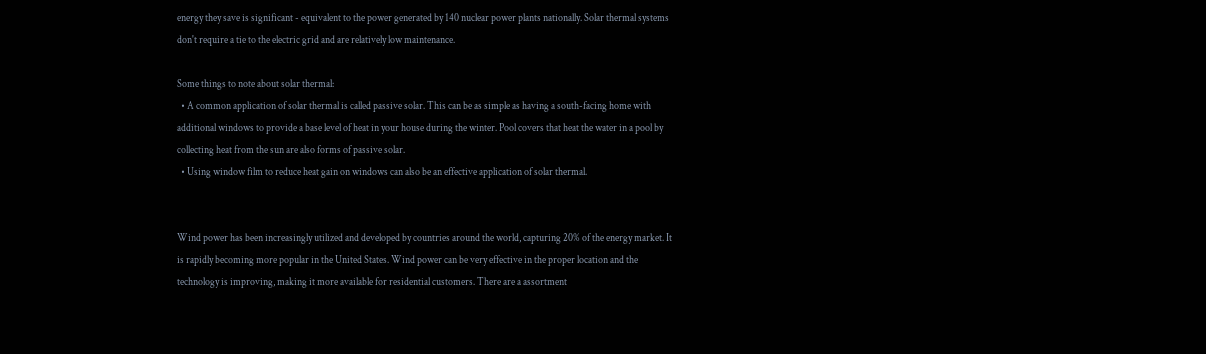energy they save is significant - equivalent to the power generated by 140 nuclear power plants nationally. Solar thermal systems don't require a tie to the electric grid and are relatively low maintenance.

Some things to note about solar thermal:
  • A common application of solar thermal is called passive solar. This can be as simple as having a south-facing home with additional windows to provide a base level of heat in your house during the winter. Pool covers that heat the water in a pool by collecting heat from the sun are also forms of passive solar.
  • Using window film to reduce heat gain on windows can also be an effective application of solar thermal.


Wind power has been increasingly utilized and developed by countries around the world, capturing 20% of the energy market. It is rapidly becoming more popular in the United States. Wind power can be very effective in the proper location and the technology is improving, making it more available for residential customers. There are a assortment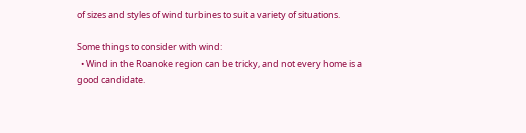of sizes and styles of wind turbines to suit a variety of situations.

Some things to consider with wind:
  • Wind in the Roanoke region can be tricky, and not every home is a good candidate.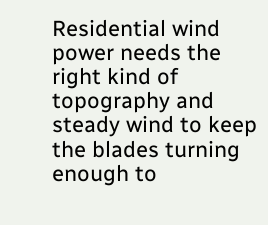Residential wind power needs the right kind of topography and steady wind to keep the blades turning enough to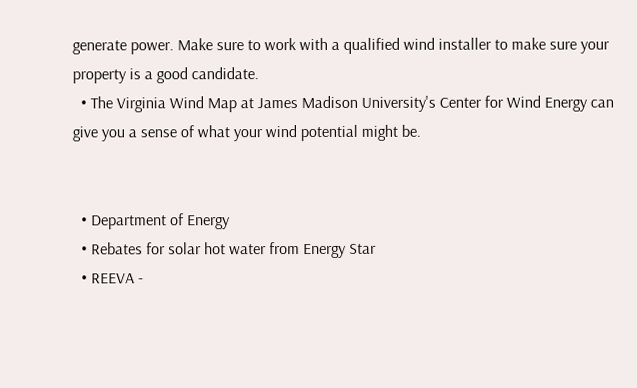generate power. Make sure to work with a qualified wind installer to make sure your property is a good candidate.
  • The Virginia Wind Map at James Madison University's Center for Wind Energy can give you a sense of what your wind potential might be.


  • Department of Energy
  • Rebates for solar hot water from Energy Star
  • REEVA -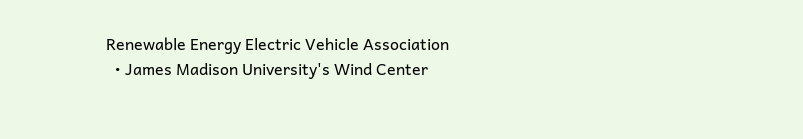Renewable Energy Electric Vehicle Association
  • James Madison University's Wind Center